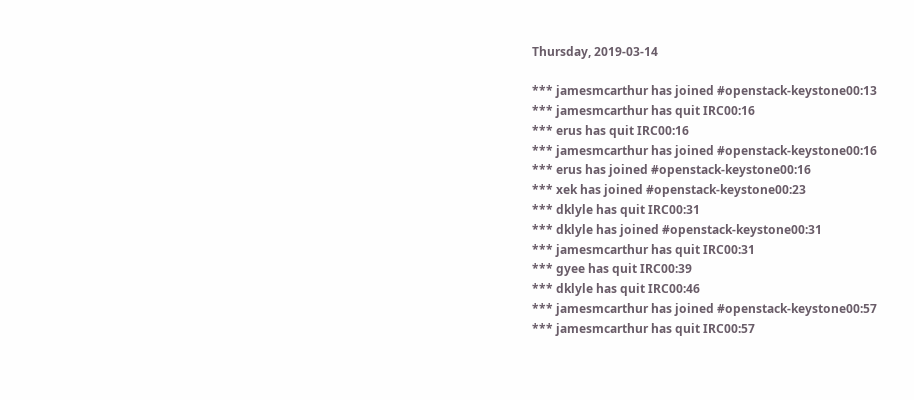Thursday, 2019-03-14

*** jamesmcarthur has joined #openstack-keystone00:13
*** jamesmcarthur has quit IRC00:16
*** erus has quit IRC00:16
*** jamesmcarthur has joined #openstack-keystone00:16
*** erus has joined #openstack-keystone00:16
*** xek has joined #openstack-keystone00:23
*** dklyle has quit IRC00:31
*** dklyle has joined #openstack-keystone00:31
*** jamesmcarthur has quit IRC00:31
*** gyee has quit IRC00:39
*** dklyle has quit IRC00:46
*** jamesmcarthur has joined #openstack-keystone00:57
*** jamesmcarthur has quit IRC00:57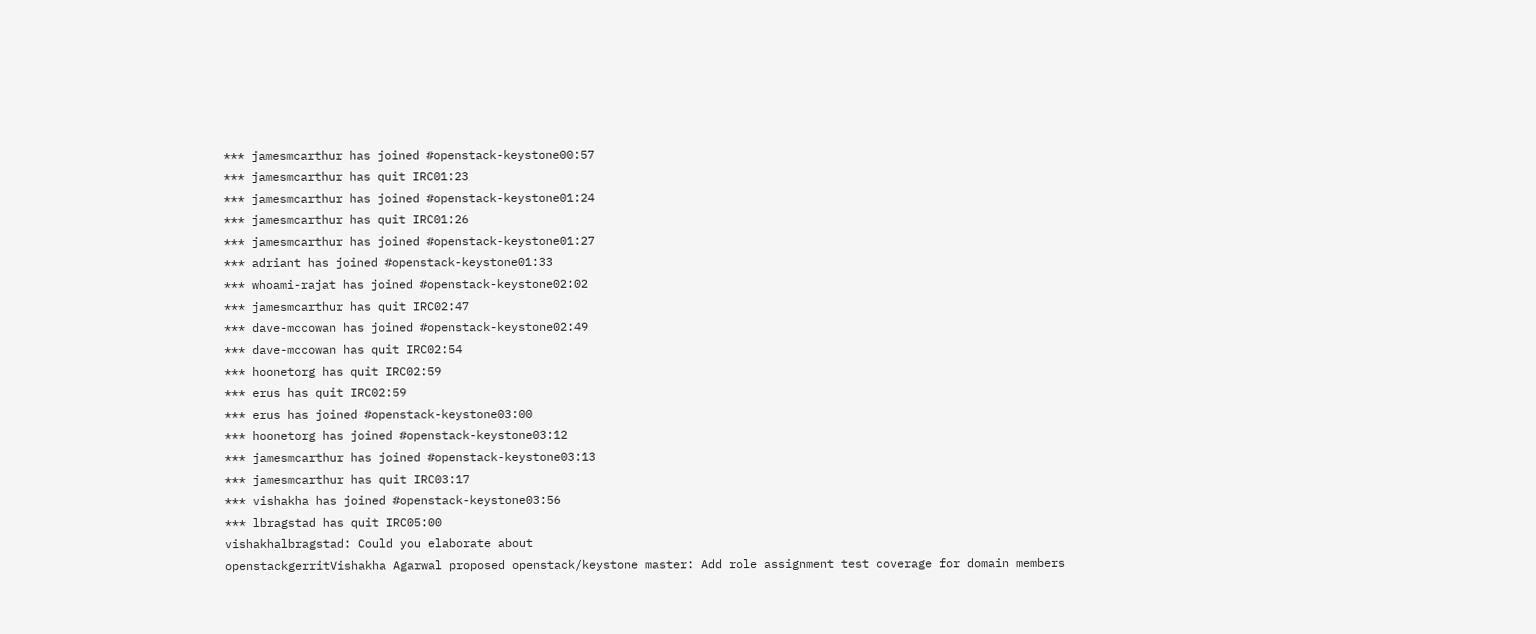*** jamesmcarthur has joined #openstack-keystone00:57
*** jamesmcarthur has quit IRC01:23
*** jamesmcarthur has joined #openstack-keystone01:24
*** jamesmcarthur has quit IRC01:26
*** jamesmcarthur has joined #openstack-keystone01:27
*** adriant has joined #openstack-keystone01:33
*** whoami-rajat has joined #openstack-keystone02:02
*** jamesmcarthur has quit IRC02:47
*** dave-mccowan has joined #openstack-keystone02:49
*** dave-mccowan has quit IRC02:54
*** hoonetorg has quit IRC02:59
*** erus has quit IRC02:59
*** erus has joined #openstack-keystone03:00
*** hoonetorg has joined #openstack-keystone03:12
*** jamesmcarthur has joined #openstack-keystone03:13
*** jamesmcarthur has quit IRC03:17
*** vishakha has joined #openstack-keystone03:56
*** lbragstad has quit IRC05:00
vishakhalbragstad: Could you elaborate about
openstackgerritVishakha Agarwal proposed openstack/keystone master: Add role assignment test coverage for domain members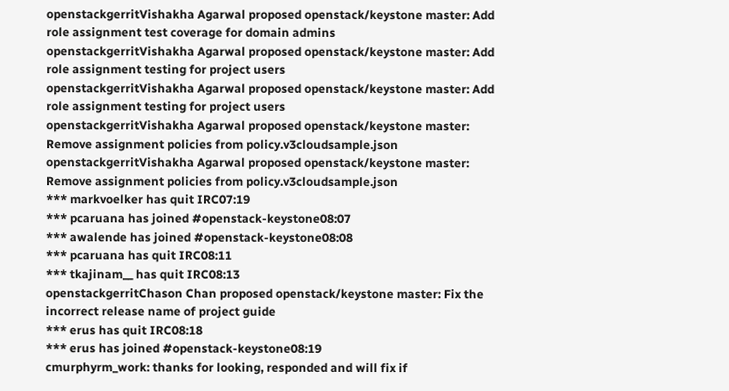openstackgerritVishakha Agarwal proposed openstack/keystone master: Add role assignment test coverage for domain admins
openstackgerritVishakha Agarwal proposed openstack/keystone master: Add role assignment testing for project users
openstackgerritVishakha Agarwal proposed openstack/keystone master: Add role assignment testing for project users
openstackgerritVishakha Agarwal proposed openstack/keystone master: Remove assignment policies from policy.v3cloudsample.json
openstackgerritVishakha Agarwal proposed openstack/keystone master: Remove assignment policies from policy.v3cloudsample.json
*** markvoelker has quit IRC07:19
*** pcaruana has joined #openstack-keystone08:07
*** awalende has joined #openstack-keystone08:08
*** pcaruana has quit IRC08:11
*** tkajinam__ has quit IRC08:13
openstackgerritChason Chan proposed openstack/keystone master: Fix the incorrect release name of project guide
*** erus has quit IRC08:18
*** erus has joined #openstack-keystone08:19
cmurphyrm_work: thanks for looking, responded and will fix if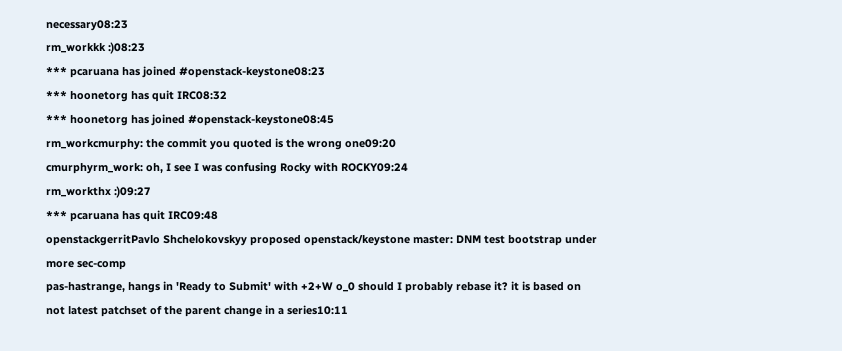necessary08:23
rm_workkk :)08:23
*** pcaruana has joined #openstack-keystone08:23
*** hoonetorg has quit IRC08:32
*** hoonetorg has joined #openstack-keystone08:45
rm_workcmurphy: the commit you quoted is the wrong one09:20
cmurphyrm_work: oh, I see I was confusing Rocky with ROCKY09:24
rm_workthx :)09:27
*** pcaruana has quit IRC09:48
openstackgerritPavlo Shchelokovskyy proposed openstack/keystone master: DNM test bootstrap under more sec-comp
pas-hastrange, hangs in 'Ready to Submit' with +2+W o_0 should I probably rebase it? it is based on not latest patchset of the parent change in a series10:11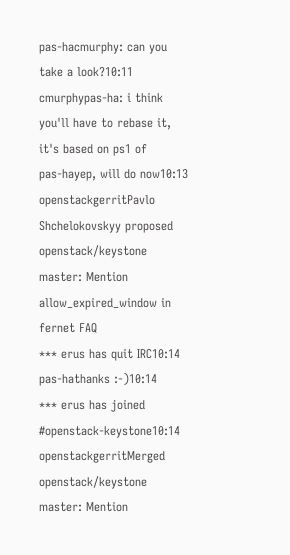pas-hacmurphy: can you take a look?10:11
cmurphypas-ha: i think you'll have to rebase it, it's based on ps1 of
pas-hayep, will do now10:13
openstackgerritPavlo Shchelokovskyy proposed openstack/keystone master: Mention allow_expired_window in fernet FAQ
*** erus has quit IRC10:14
pas-hathanks :-)10:14
*** erus has joined #openstack-keystone10:14
openstackgerritMerged openstack/keystone master: Mention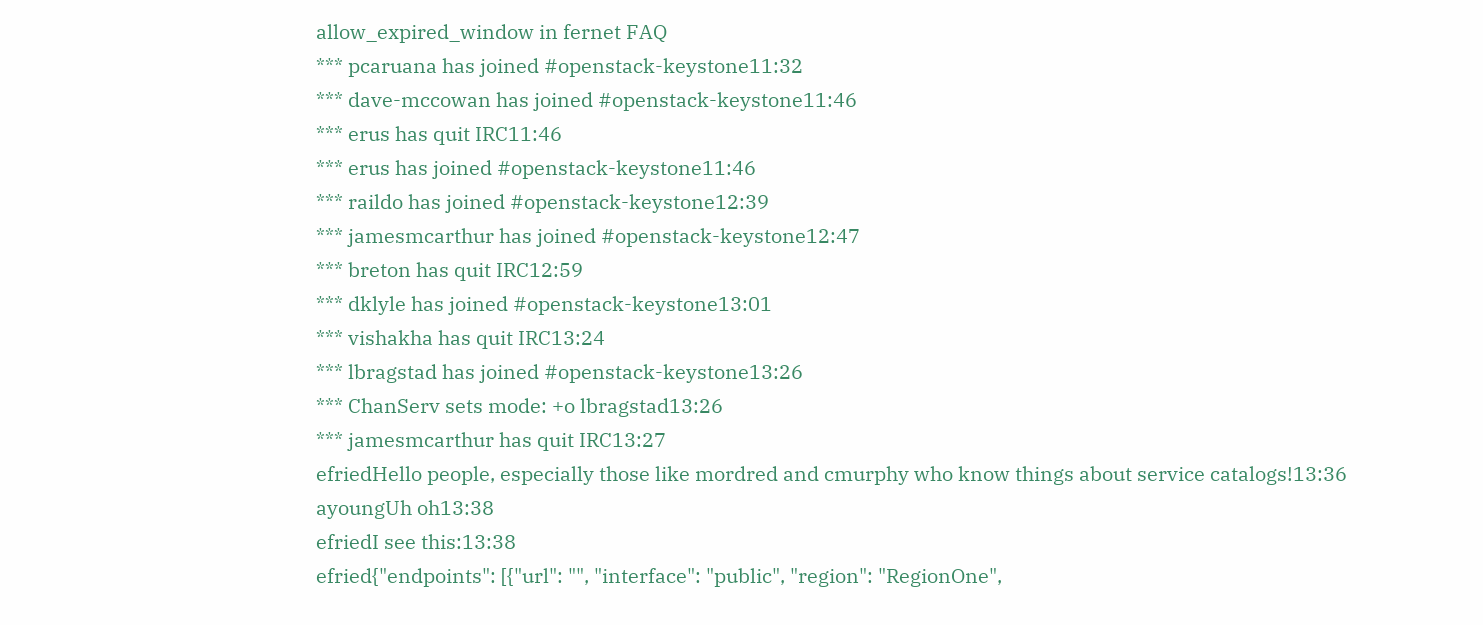allow_expired_window in fernet FAQ
*** pcaruana has joined #openstack-keystone11:32
*** dave-mccowan has joined #openstack-keystone11:46
*** erus has quit IRC11:46
*** erus has joined #openstack-keystone11:46
*** raildo has joined #openstack-keystone12:39
*** jamesmcarthur has joined #openstack-keystone12:47
*** breton has quit IRC12:59
*** dklyle has joined #openstack-keystone13:01
*** vishakha has quit IRC13:24
*** lbragstad has joined #openstack-keystone13:26
*** ChanServ sets mode: +o lbragstad13:26
*** jamesmcarthur has quit IRC13:27
efriedHello people, especially those like mordred and cmurphy who know things about service catalogs!13:36
ayoungUh oh13:38
efriedI see this:13:38
efried{"endpoints": [{"url": "", "interface": "public", "region": "RegionOne",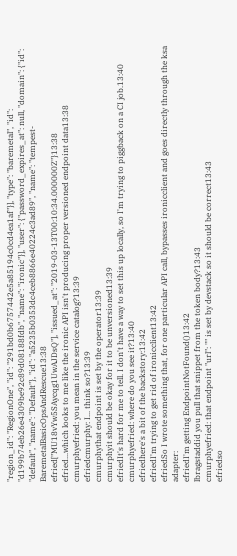"region_id": "RegionOne", "id": "291bd0b6757442e5a85194c0cd4ea1af"}], "type": "baremetal", "id": "d199b74eb26e4309be92c89d08188fdb", "name": "ironic"}], "user": {"password_expires_at": null, "domain": {"id": "default", "name": "Default"}, "id": "a5235b0353dc4ceb8866e40224c3ad89", "name": "tempest-BaremetalBasicOpsAndRescue13:38
efried["MU18vYw5SAycqg1UwAJDsQ"], "issued_at": "2019-03-13T00:10:34.000000Z"}13:38
efried...which looks to me like the ironic API isn't producing proper versioned endpoint data13:38
cmurphyefried: you mean in the service catalog?13:39
efriedcmurphy: I... think so?13:39
cmurphythat endpoint is set by the operator13:39
cmurphyit should be okay for it to be unversioned13:39
efriedIt's hard for me to tell. I don't have a way to set this up locally, so I'm trying to piggback on a CI job.13:40
cmurphyefried: where do you see it?13:40
efriedhere's a bit of the backstory:13:42
efriedI'm trying to get rid of ironicclient13:42
efriedSo I wrote something that, for one particular API call, bypasses ironicclient and goes directly through the ksa adapter:
efriedI'm getting EndpointNotFound()13:42
lbragstaddid you pull that snippet from the token body?13:43
cmurphyefried: that endpoint "url": "" is set by devstack so it should be correct13:43
efriedso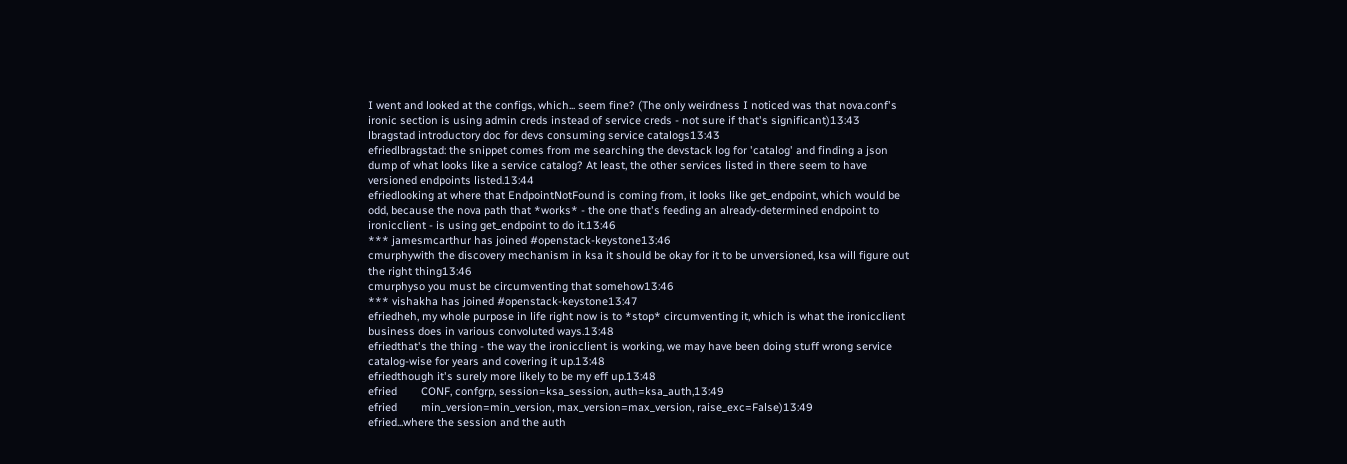I went and looked at the configs, which... seem fine? (The only weirdness I noticed was that nova.conf's ironic section is using admin creds instead of service creds - not sure if that's significant)13:43
lbragstad introductory doc for devs consuming service catalogs13:43
efriedlbragstad: the snippet comes from me searching the devstack log for 'catalog' and finding a json dump of what looks like a service catalog? At least, the other services listed in there seem to have versioned endpoints listed.13:44
efriedlooking at where that EndpointNotFound is coming from, it looks like get_endpoint, which would be odd, because the nova path that *works* - the one that's feeding an already-determined endpoint to ironicclient - is using get_endpoint to do it.13:46
*** jamesmcarthur has joined #openstack-keystone13:46
cmurphywith the discovery mechanism in ksa it should be okay for it to be unversioned, ksa will figure out the right thing13:46
cmurphyso you must be circumventing that somehow13:46
*** vishakha has joined #openstack-keystone13:47
efriedheh, my whole purpose in life right now is to *stop* circumventing it, which is what the ironicclient business does in various convoluted ways.13:48
efriedthat's the thing - the way the ironicclient is working, we may have been doing stuff wrong service catalog-wise for years and covering it up.13:48
efriedthough it's surely more likely to be my eff up.13:48
efried        CONF, confgrp, session=ksa_session, auth=ksa_auth,13:49
efried        min_version=min_version, max_version=max_version, raise_exc=False)13:49
efried...where the session and the auth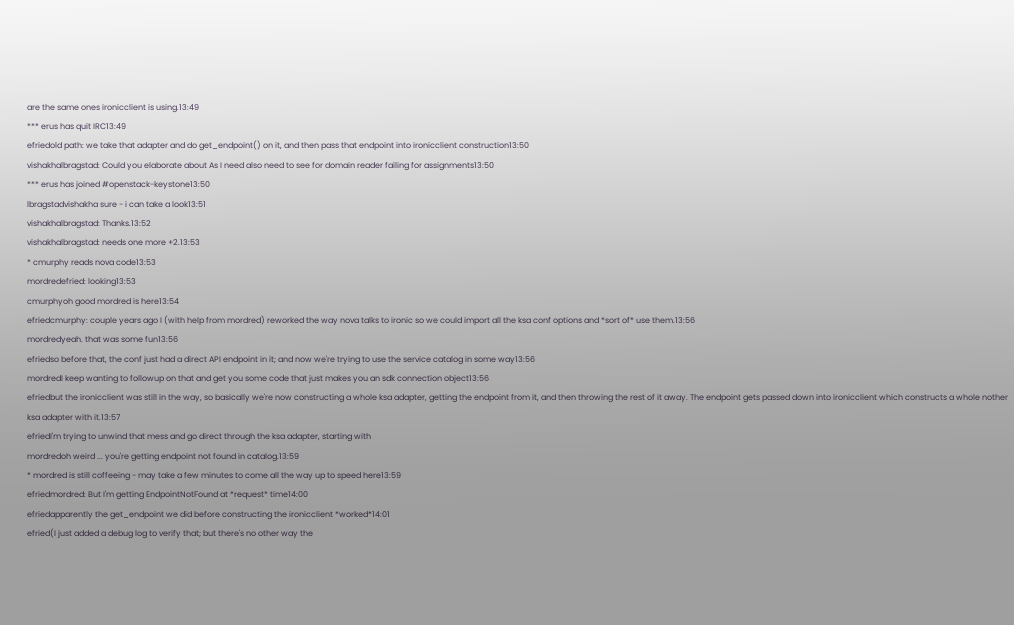are the same ones ironicclient is using.13:49
*** erus has quit IRC13:49
efriedold path: we take that adapter and do get_endpoint() on it, and then pass that endpoint into ironicclient construction13:50
vishakhalbragstad: Could you elaborate about As I need also need to see for domain reader failing for assignments13:50
*** erus has joined #openstack-keystone13:50
lbragstadvishakha sure - i can take a look13:51
vishakhalbragstad: Thanks.13:52
vishakhalbragstad: needs one more +2.13:53
* cmurphy reads nova code13:53
mordredefried: looking13:53
cmurphyoh good mordred is here13:54
efriedcmurphy: couple years ago I (with help from mordred) reworked the way nova talks to ironic so we could import all the ksa conf options and *sort of* use them.13:56
mordredyeah. that was some fun13:56
efriedso before that, the conf just had a direct API endpoint in it; and now we're trying to use the service catalog in some way13:56
mordredI keep wanting to followup on that and get you some code that just makes you an sdk connection object13:56
efriedbut the ironicclient was still in the way, so basically we're now constructing a whole ksa adapter, getting the endpoint from it, and then throwing the rest of it away. The endpoint gets passed down into ironicclient which constructs a whole nother ksa adapter with it.13:57
efriedI'm trying to unwind that mess and go direct through the ksa adapter, starting with
mordredoh weird ... you're getting endpoint not found in catalog.13:59
* mordred is still coffeeing - may take a few minutes to come all the way up to speed here13:59
efriedmordred: But I'm getting EndpointNotFound at *request* time14:00
efriedapparently the get_endpoint we did before constructing the ironicclient *worked*14:01
efried(I just added a debug log to verify that; but there's no other way the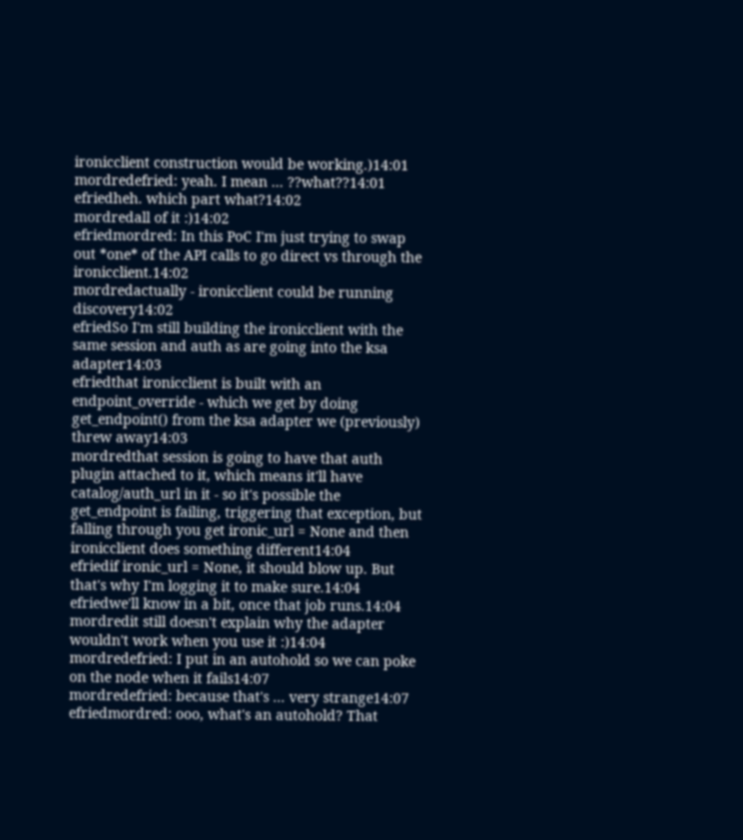ironicclient construction would be working.)14:01
mordredefried: yeah. I mean ... ??what??14:01
efriedheh. which part what?14:02
mordredall of it :)14:02
efriedmordred: In this PoC I'm just trying to swap out *one* of the API calls to go direct vs through the ironicclient.14:02
mordredactually - ironicclient could be running discovery14:02
efriedSo I'm still building the ironicclient with the same session and auth as are going into the ksa adapter14:03
efriedthat ironicclient is built with an endpoint_override - which we get by doing get_endpoint() from the ksa adapter we (previously) threw away14:03
mordredthat session is going to have that auth plugin attached to it, which means it'll have catalog/auth_url in it - so it's possible the get_endpoint is failing, triggering that exception, but falling through you get ironic_url = None and then ironicclient does something different14:04
efriedif ironic_url = None, it should blow up. But that's why I'm logging it to make sure.14:04
efriedwe'll know in a bit, once that job runs.14:04
mordredit still doesn't explain why the adapter wouldn't work when you use it :)14:04
mordredefried: I put in an autohold so we can poke on the node when it fails14:07
mordredefried: because that's ... very strange14:07
efriedmordred: ooo, what's an autohold? That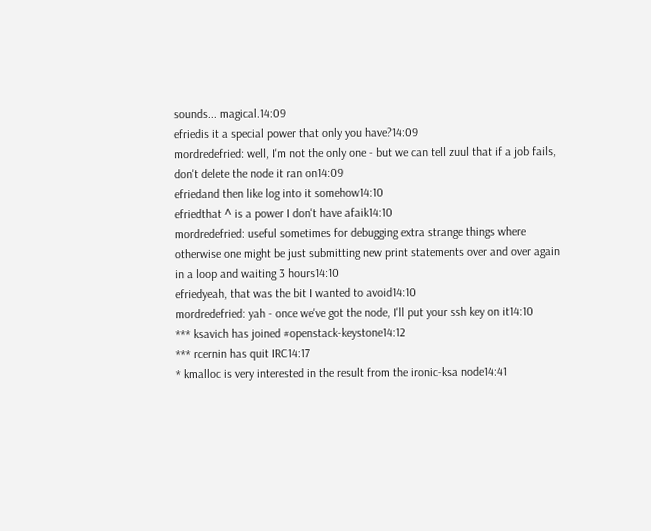sounds... magical.14:09
efriedis it a special power that only you have?14:09
mordredefried: well, I'm not the only one - but we can tell zuul that if a job fails, don't delete the node it ran on14:09
efriedand then like log into it somehow14:10
efriedthat ^ is a power I don't have afaik14:10
mordredefried: useful sometimes for debugging extra strange things where otherwise one might be just submitting new print statements over and over again in a loop and waiting 3 hours14:10
efriedyeah, that was the bit I wanted to avoid14:10
mordredefried: yah - once we've got the node, I'll put your ssh key on it14:10
*** ksavich has joined #openstack-keystone14:12
*** rcernin has quit IRC14:17
* kmalloc is very interested in the result from the ironic-ksa node14:41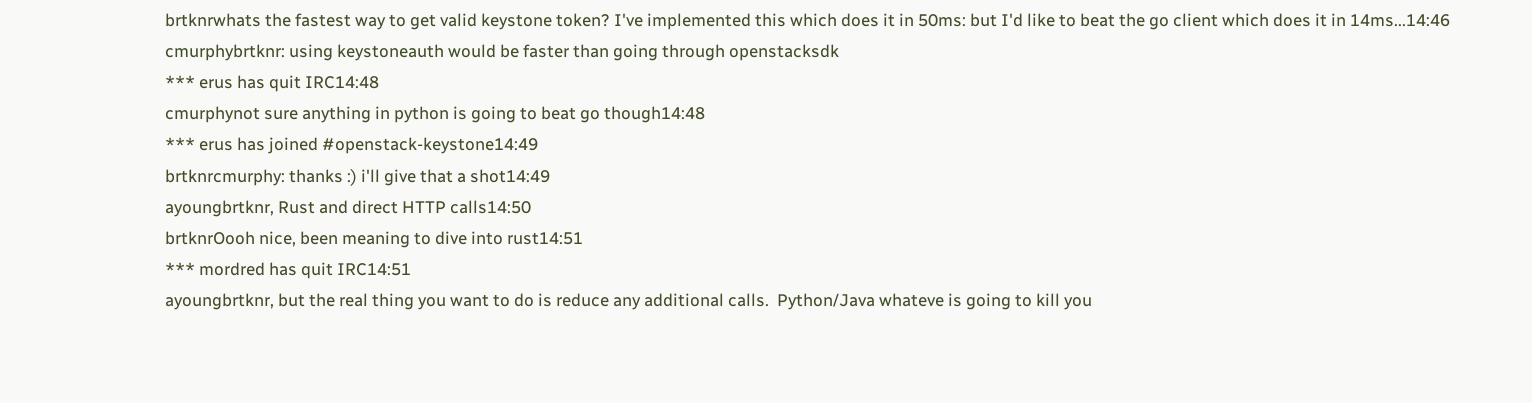brtknrwhats the fastest way to get valid keystone token? I've implemented this which does it in 50ms: but I'd like to beat the go client which does it in 14ms...14:46
cmurphybrtknr: using keystoneauth would be faster than going through openstacksdk
*** erus has quit IRC14:48
cmurphynot sure anything in python is going to beat go though14:48
*** erus has joined #openstack-keystone14:49
brtknrcmurphy: thanks :) i'll give that a shot14:49
ayoungbrtknr, Rust and direct HTTP calls14:50
brtknrOooh nice, been meaning to dive into rust14:51
*** mordred has quit IRC14:51
ayoungbrtknr, but the real thing you want to do is reduce any additional calls.  Python/Java whateve is going to kill you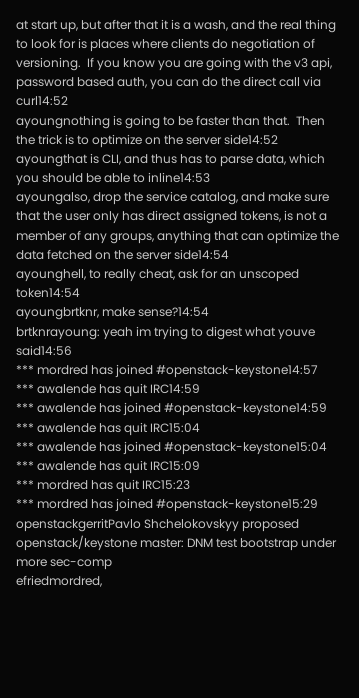at start up, but after that it is a wash, and the real thing to look for is places where clients do negotiation of versioning.  If you know you are going with the v3 api, password based auth, you can do the direct call via curl14:52
ayoungnothing is going to be faster than that.  Then the trick is to optimize on the server side14:52
ayoungthat is CLI, and thus has to parse data, which you should be able to inline14:53
ayoungalso, drop the service catalog, and make sure that the user only has direct assigned tokens, is not a member of any groups, anything that can optimize the data fetched on the server side14:54
ayounghell, to really cheat, ask for an unscoped token14:54
ayoungbrtknr, make sense?14:54
brtknrayoung: yeah im trying to digest what youve said14:56
*** mordred has joined #openstack-keystone14:57
*** awalende has quit IRC14:59
*** awalende has joined #openstack-keystone14:59
*** awalende has quit IRC15:04
*** awalende has joined #openstack-keystone15:04
*** awalende has quit IRC15:09
*** mordred has quit IRC15:23
*** mordred has joined #openstack-keystone15:29
openstackgerritPavlo Shchelokovskyy proposed openstack/keystone master: DNM test bootstrap under more sec-comp
efriedmordred,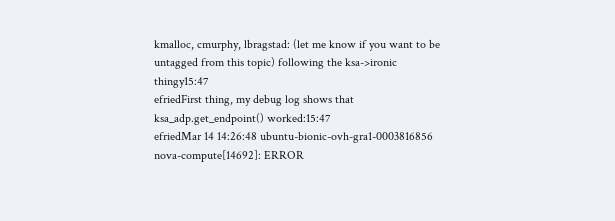kmalloc, cmurphy, lbragstad: (let me know if you want to be untagged from this topic) following the ksa->ironic thingy15:47
efriedFirst thing, my debug log shows that ksa_adp.get_endpoint() worked:15:47
efriedMar 14 14:26:48 ubuntu-bionic-ovh-gra1-0003816856 nova-compute[14692]: ERROR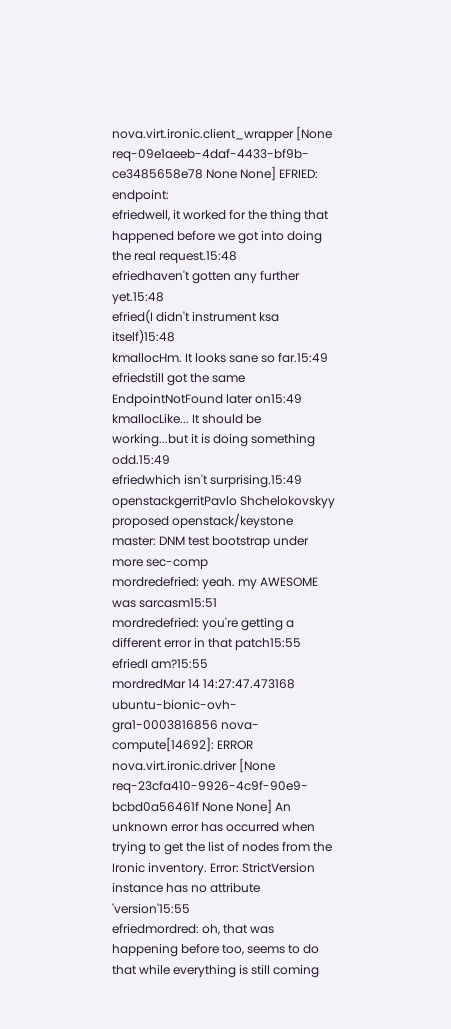nova.virt.ironic.client_wrapper [None req-09e1aeeb-4daf-4433-bf9b-ce3485658e78 None None] EFRIED: endpoint:
efriedwell, it worked for the thing that happened before we got into doing the real request.15:48
efriedhaven't gotten any further yet.15:48
efried(I didn't instrument ksa itself)15:48
kmallocHm. It looks sane so far.15:49
efriedstill got the same EndpointNotFound later on15:49
kmallocLike... It should be working...but it is doing something odd.15:49
efriedwhich isn't surprising.15:49
openstackgerritPavlo Shchelokovskyy proposed openstack/keystone master: DNM test bootstrap under more sec-comp
mordredefried: yeah. my AWESOME was sarcasm15:51
mordredefried: you're getting a different error in that patch15:55
efriedI am?15:55
mordredMar 14 14:27:47.473168 ubuntu-bionic-ovh-gra1-0003816856 nova-compute[14692]: ERROR nova.virt.ironic.driver [None req-23cfa410-9926-4c9f-90e9-bcbd0a56461f None None] An unknown error has occurred when trying to get the list of nodes from the Ironic inventory. Error: StrictVersion instance has no attribute 'version'15:55
efriedmordred: oh, that was happening before too, seems to do that while everything is still coming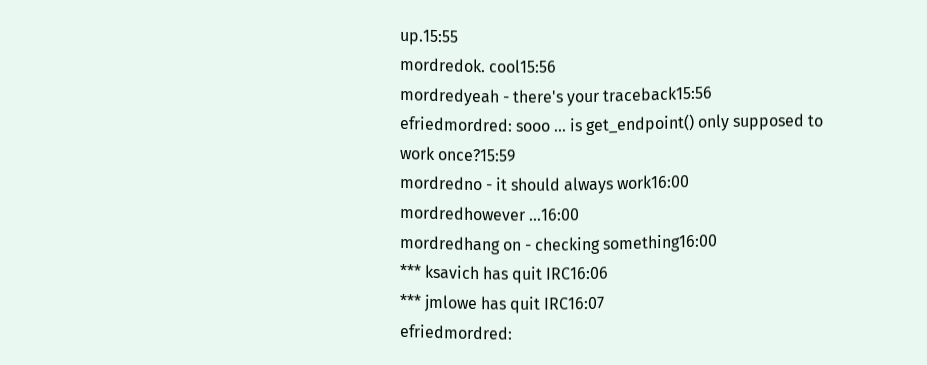up.15:55
mordredok. cool15:56
mordredyeah - there's your traceback15:56
efriedmordred: sooo ... is get_endpoint() only supposed to work once?15:59
mordredno - it should always work16:00
mordredhowever ...16:00
mordredhang on - checking something16:00
*** ksavich has quit IRC16:06
*** jmlowe has quit IRC16:07
efriedmordred: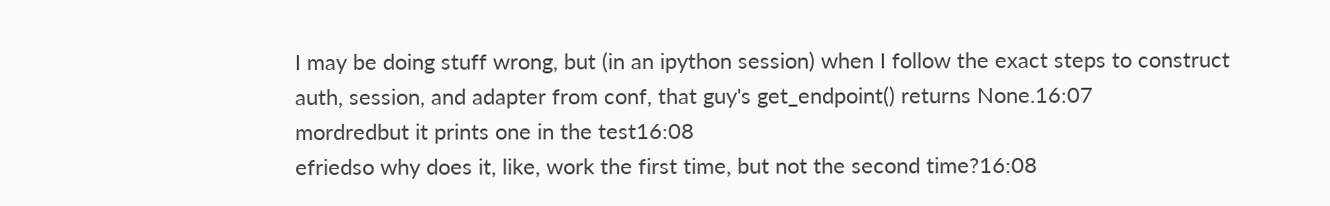I may be doing stuff wrong, but (in an ipython session) when I follow the exact steps to construct auth, session, and adapter from conf, that guy's get_endpoint() returns None.16:07
mordredbut it prints one in the test16:08
efriedso why does it, like, work the first time, but not the second time?16:08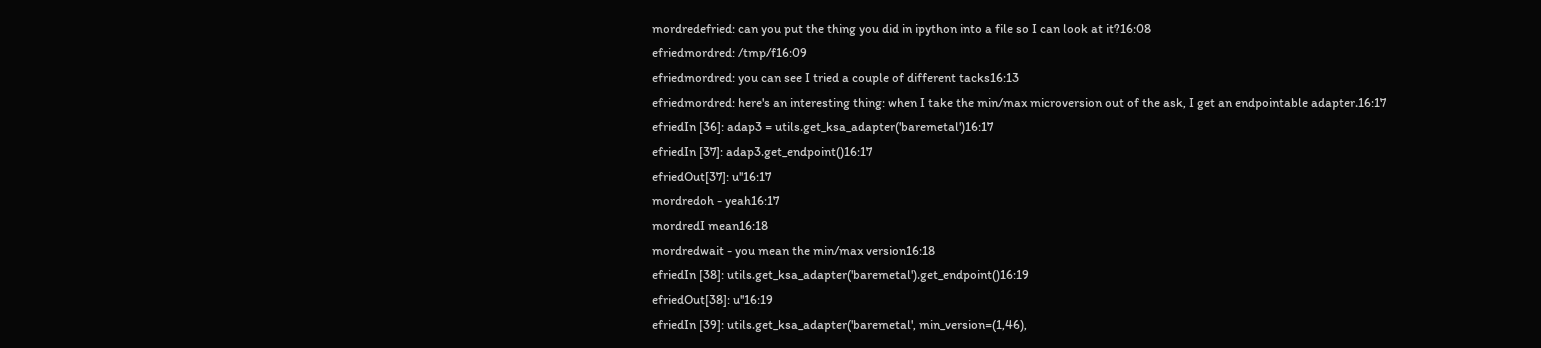mordredefried: can you put the thing you did in ipython into a file so I can look at it?16:08
efriedmordred: /tmp/f16:09
efriedmordred: you can see I tried a couple of different tacks16:13
efriedmordred: here's an interesting thing: when I take the min/max microversion out of the ask, I get an endpointable adapter.16:17
efriedIn [36]: adap3 = utils.get_ksa_adapter('baremetal')16:17
efriedIn [37]: adap3.get_endpoint()16:17
efriedOut[37]: u''16:17
mordredoh - yeah16:17
mordredI mean16:18
mordredwait - you mean the min/max version16:18
efriedIn [38]: utils.get_ksa_adapter('baremetal').get_endpoint()16:19
efriedOut[38]: u''16:19
efriedIn [39]: utils.get_ksa_adapter('baremetal', min_version=(1,46),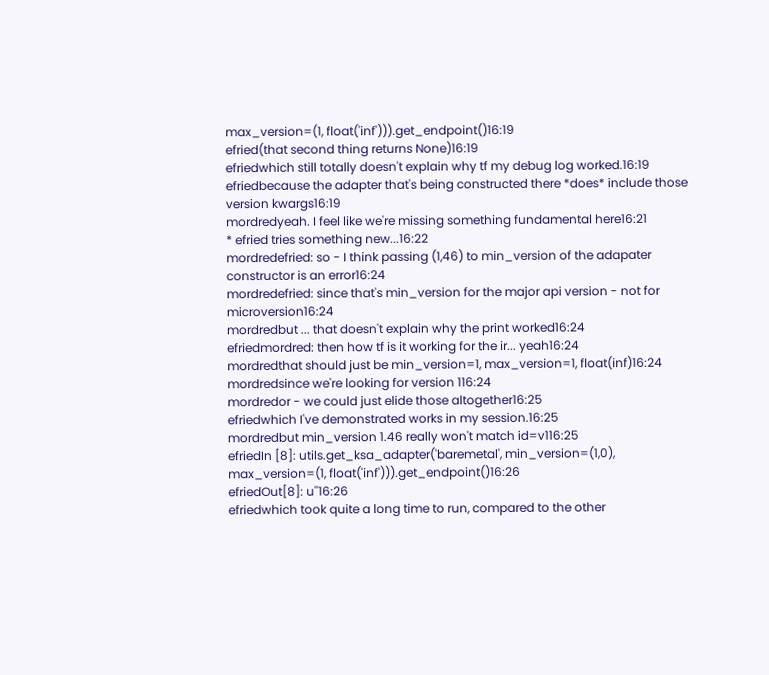max_version=(1, float('inf'))).get_endpoint()16:19
efried(that second thing returns None)16:19
efriedwhich still totally doesn't explain why tf my debug log worked.16:19
efriedbecause the adapter that's being constructed there *does* include those version kwargs16:19
mordredyeah. I feel like we're missing something fundamental here16:21
* efried tries something new...16:22
mordredefried: so - I think passing (1,46) to min_version of the adapater constructor is an error16:24
mordredefried: since that's min_version for the major api version - not for microversion16:24
mordredbut ... that doesn't explain why the print worked16:24
efriedmordred: then how tf is it working for the ir... yeah16:24
mordredthat should just be min_version=1, max_version=1, float(inf)16:24
mordredsince we're looking for version 116:24
mordredor - we could just elide those altogether16:25
efriedwhich I've demonstrated works in my session.16:25
mordredbut min_version 1.46 really won't match id=v116:25
efriedIn [8]: utils.get_ksa_adapter('baremetal', min_version=(1,0), max_version=(1, float('inf'))).get_endpoint()16:26
efriedOut[8]: u''16:26
efriedwhich took quite a long time to run, compared to the other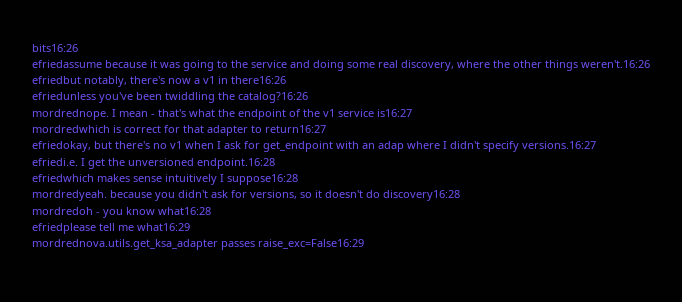bits16:26
efriedassume because it was going to the service and doing some real discovery, where the other things weren't.16:26
efriedbut notably, there's now a v1 in there16:26
efriedunless you've been twiddling the catalog?16:26
mordrednope. I mean - that's what the endpoint of the v1 service is16:27
mordredwhich is correct for that adapter to return16:27
efriedokay, but there's no v1 when I ask for get_endpoint with an adap where I didn't specify versions.16:27
efriedi.e. I get the unversioned endpoint.16:28
efriedwhich makes sense intuitively I suppose16:28
mordredyeah. because you didn't ask for versions, so it doesn't do discovery16:28
mordredoh - you know what16:28
efriedplease tell me what16:29
mordrednova.utils.get_ksa_adapter passes raise_exc=False16:29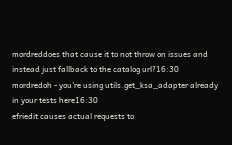mordreddoes that cause it to not throw on issues and instead just fallback to the catalog url?16:30
mordredoh - you're using utils.get_ksa_adapter already in your tests here16:30
efriedit causes actual requests to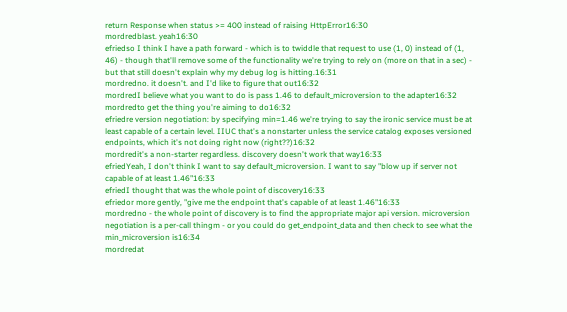return Response when status >= 400 instead of raising HttpError16:30
mordredblast. yeah16:30
efriedso I think I have a path forward - which is to twiddle that request to use (1, 0) instead of (1, 46) - though that'll remove some of the functionality we're trying to rely on (more on that in a sec) - but that still doesn't explain why my debug log is hitting.16:31
mordredno. it doesn't. and I'd like to figure that out16:32
mordredI believe what you want to do is pass 1.46 to default_microversion to the adapter16:32
mordredto get the thing you're aiming to do16:32
efriedre version negotiation: by specifying min=1.46 we're trying to say the ironic service must be at least capable of a certain level. IIUC that's a nonstarter unless the service catalog exposes versioned endpoints, which it's not doing right now (right??)16:32
mordredit's a non-starter regardless. discovery doesn't work that way16:33
efriedYeah, I don't think I want to say default_microversion. I want to say "blow up if server not capable of at least 1.46"16:33
efriedI thought that was the whole point of discovery16:33
efriedor more gently, "give me the endpoint that's capable of at least 1.46"16:33
mordredno - the whole point of discovery is to find the appropriate major api version. microversion negotiation is a per-call thingm - or you could do get_endpoint_data and then check to see what the min_microversion is16:34
mordredat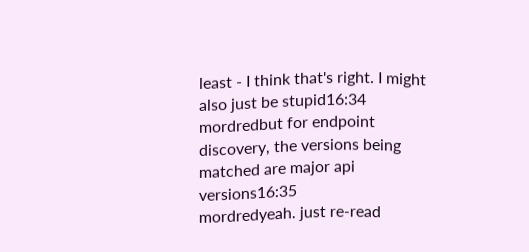least - I think that's right. I might also just be stupid16:34
mordredbut for endpoint discovery, the versions being matched are major api versions16:35
mordredyeah. just re-read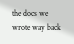the docs we wrote way back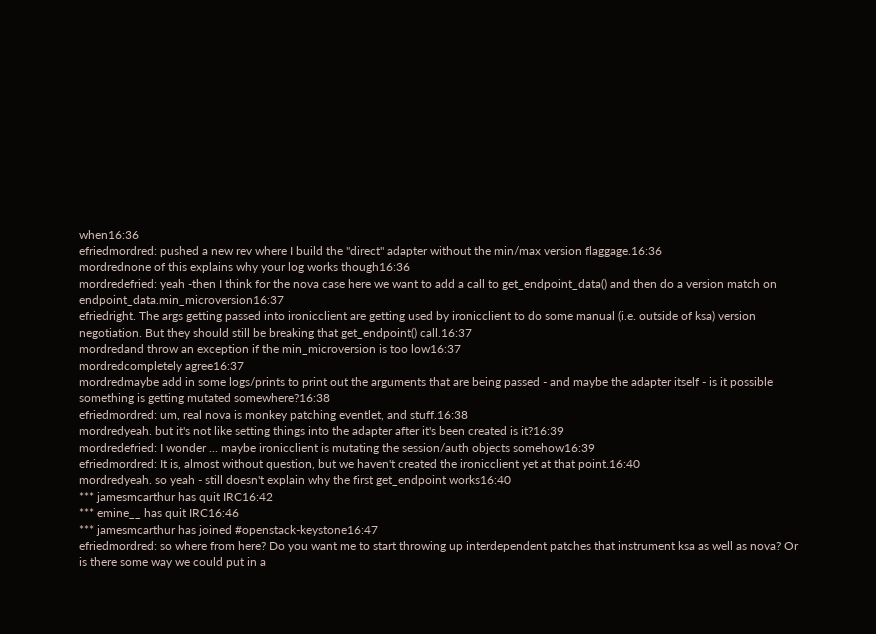when16:36
efriedmordred: pushed a new rev where I build the "direct" adapter without the min/max version flaggage.16:36
mordrednone of this explains why your log works though16:36
mordredefried: yeah -then I think for the nova case here we want to add a call to get_endpoint_data() and then do a version match on endpoint_data.min_microversion16:37
efriedright. The args getting passed into ironicclient are getting used by ironicclient to do some manual (i.e. outside of ksa) version negotiation. But they should still be breaking that get_endpoint() call.16:37
mordredand throw an exception if the min_microversion is too low16:37
mordredcompletely agree16:37
mordredmaybe add in some logs/prints to print out the arguments that are being passed - and maybe the adapter itself - is it possible something is getting mutated somewhere?16:38
efriedmordred: um, real nova is monkey patching eventlet, and stuff.16:38
mordredyeah. but it's not like setting things into the adapter after it's been created is it?16:39
mordredefried: I wonder ... maybe ironicclient is mutating the session/auth objects somehow16:39
efriedmordred: It is, almost without question, but we haven't created the ironicclient yet at that point.16:40
mordredyeah. so yeah - still doesn't explain why the first get_endpoint works16:40
*** jamesmcarthur has quit IRC16:42
*** emine__ has quit IRC16:46
*** jamesmcarthur has joined #openstack-keystone16:47
efriedmordred: so where from here? Do you want me to start throwing up interdependent patches that instrument ksa as well as nova? Or is there some way we could put in a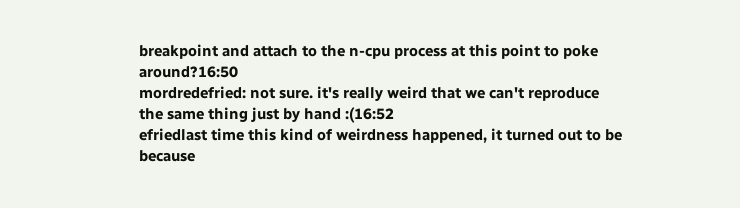breakpoint and attach to the n-cpu process at this point to poke around?16:50
mordredefried: not sure. it's really weird that we can't reproduce the same thing just by hand :(16:52
efriedlast time this kind of weirdness happened, it turned out to be because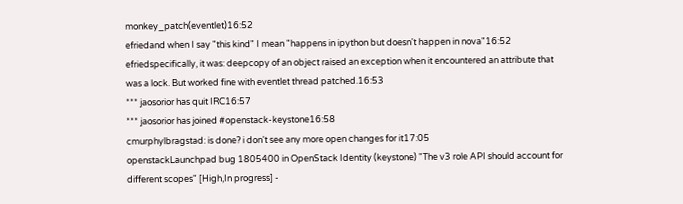monkey_patch(eventlet)16:52
efriedand when I say "this kind" I mean "happens in ipython but doesn't happen in nova"16:52
efriedspecifically, it was: deepcopy of an object raised an exception when it encountered an attribute that was a lock. But worked fine with eventlet thread patched.16:53
*** jaosorior has quit IRC16:57
*** jaosorior has joined #openstack-keystone16:58
cmurphylbragstad: is done? i don't see any more open changes for it17:05
openstackLaunchpad bug 1805400 in OpenStack Identity (keystone) "The v3 role API should account for different scopes" [High,In progress] -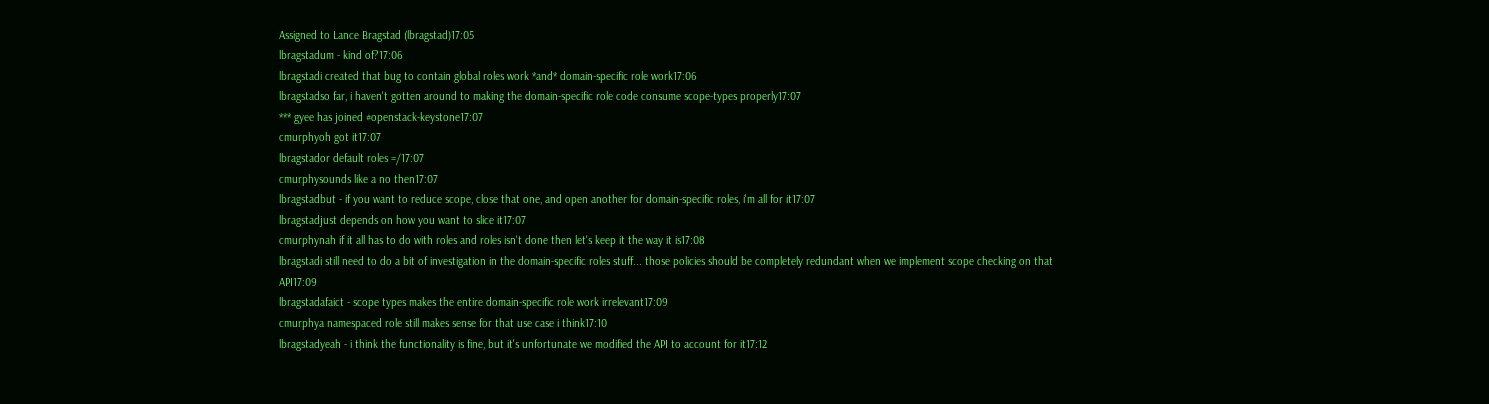Assigned to Lance Bragstad (lbragstad)17:05
lbragstadum - kind of?17:06
lbragstadi created that bug to contain global roles work *and* domain-specific role work17:06
lbragstadso far, i haven't gotten around to making the domain-specific role code consume scope-types properly17:07
*** gyee has joined #openstack-keystone17:07
cmurphyoh got it17:07
lbragstador default roles =/17:07
cmurphysounds like a no then17:07
lbragstadbut - if you want to reduce scope, close that one, and open another for domain-specific roles, i'm all for it17:07
lbragstadjust depends on how you want to slice it17:07
cmurphynah if it all has to do with roles and roles isn't done then let's keep it the way it is17:08
lbragstadi still need to do a bit of investigation in the domain-specific roles stuff... those policies should be completely redundant when we implement scope checking on that API17:09
lbragstadafaict - scope types makes the entire domain-specific role work irrelevant17:09
cmurphya namespaced role still makes sense for that use case i think17:10
lbragstadyeah - i think the functionality is fine, but it's unfortunate we modified the API to account for it17:12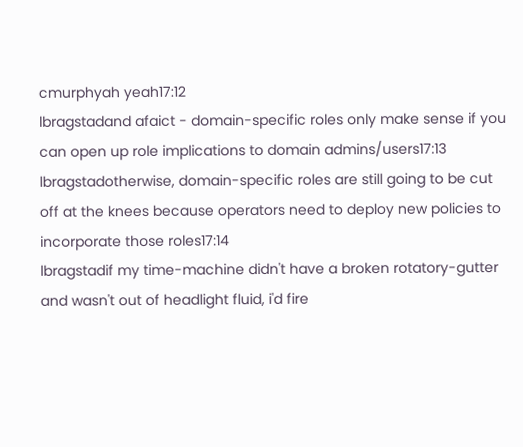cmurphyah yeah17:12
lbragstadand afaict - domain-specific roles only make sense if you can open up role implications to domain admins/users17:13
lbragstadotherwise, domain-specific roles are still going to be cut off at the knees because operators need to deploy new policies to incorporate those roles17:14
lbragstadif my time-machine didn't have a broken rotatory-gutter and wasn't out of headlight fluid, i'd fire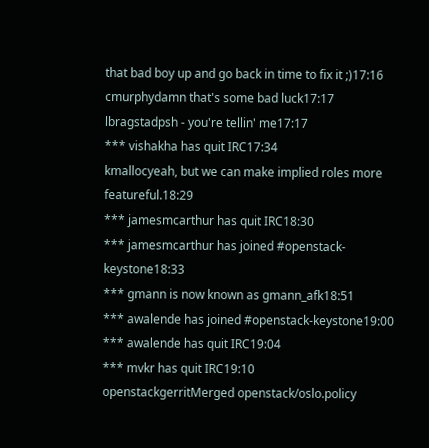that bad boy up and go back in time to fix it ;)17:16
cmurphydamn that's some bad luck17:17
lbragstadpsh - you're tellin' me17:17
*** vishakha has quit IRC17:34
kmallocyeah, but we can make implied roles more featureful.18:29
*** jamesmcarthur has quit IRC18:30
*** jamesmcarthur has joined #openstack-keystone18:33
*** gmann is now known as gmann_afk18:51
*** awalende has joined #openstack-keystone19:00
*** awalende has quit IRC19:04
*** mvkr has quit IRC19:10
openstackgerritMerged openstack/oslo.policy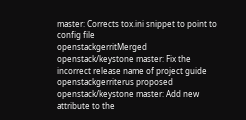master: Corrects tox.ini snippet to point to config file
openstackgerritMerged openstack/keystone master: Fix the incorrect release name of project guide
openstackgerriterus proposed openstack/keystone master: Add new attribute to the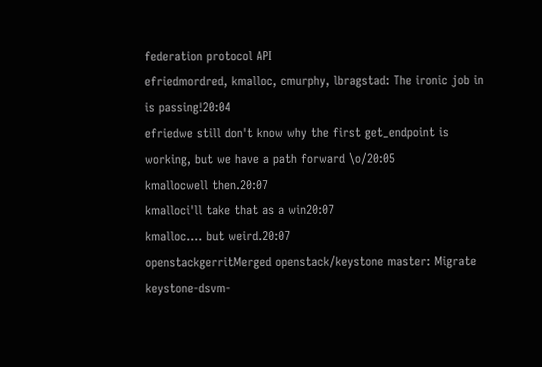federation protocol API
efriedmordred, kmalloc, cmurphy, lbragstad: The ironic job in is passing!20:04
efriedwe still don't know why the first get_endpoint is working, but we have a path forward \o/20:05
kmallocwell then.20:07
kmalloci'll take that as a win20:07
kmalloc.... but weird.20:07
openstackgerritMerged openstack/keystone master: Migrate keystone-dsvm-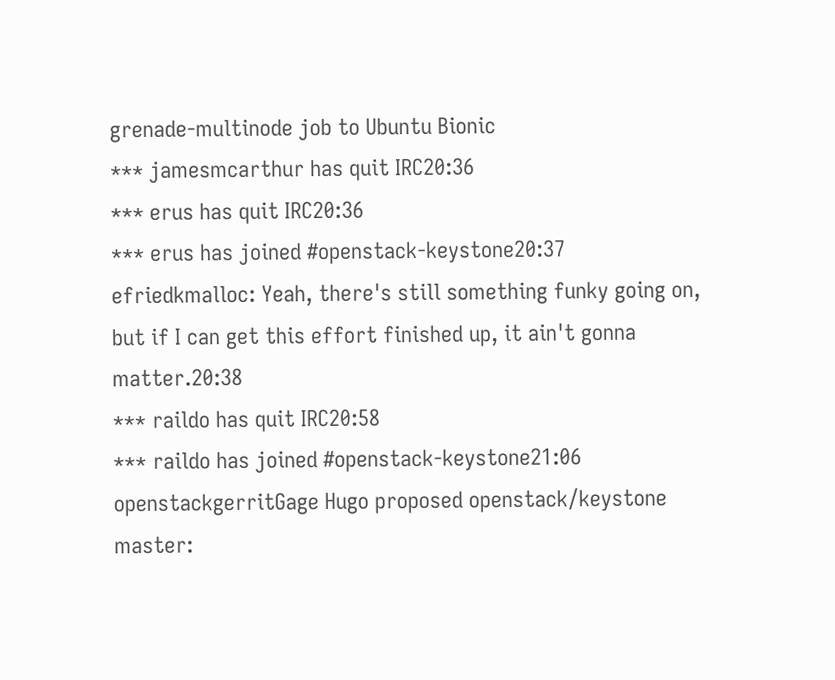grenade-multinode job to Ubuntu Bionic
*** jamesmcarthur has quit IRC20:36
*** erus has quit IRC20:36
*** erus has joined #openstack-keystone20:37
efriedkmalloc: Yeah, there's still something funky going on, but if I can get this effort finished up, it ain't gonna matter.20:38
*** raildo has quit IRC20:58
*** raildo has joined #openstack-keystone21:06
openstackgerritGage Hugo proposed openstack/keystone master: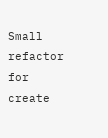Small refactor for create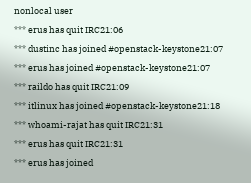nonlocal user
*** erus has quit IRC21:06
*** dustinc has joined #openstack-keystone21:07
*** erus has joined #openstack-keystone21:07
*** raildo has quit IRC21:09
*** itlinux has joined #openstack-keystone21:18
*** whoami-rajat has quit IRC21:31
*** erus has quit IRC21:31
*** erus has joined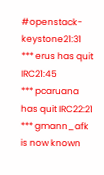#openstack-keystone21:31
*** erus has quit IRC21:45
*** pcaruana has quit IRC22:21
*** gmann_afk is now known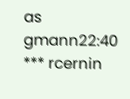as gmann22:40
*** rcernin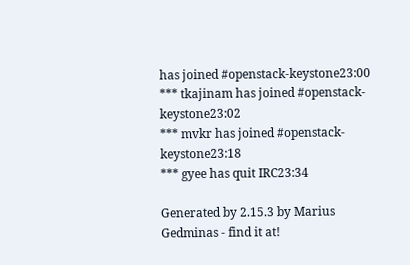has joined #openstack-keystone23:00
*** tkajinam has joined #openstack-keystone23:02
*** mvkr has joined #openstack-keystone23:18
*** gyee has quit IRC23:34

Generated by 2.15.3 by Marius Gedminas - find it at!